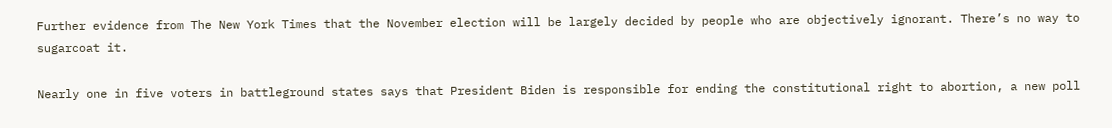Further evidence from The New York Times that the November election will be largely decided by people who are objectively ignorant. There’s no way to sugarcoat it.

Nearly one in five voters in battleground states says that President Biden is responsible for ending the constitutional right to abortion, a new poll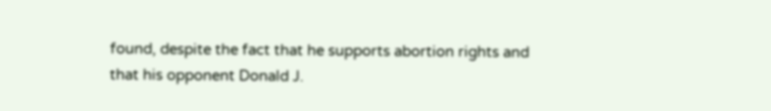found, despite the fact that he supports abortion rights and that his opponent Donald J.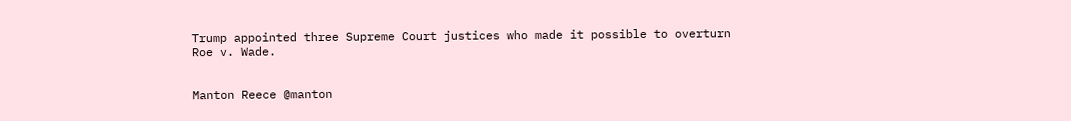Trump appointed three Supreme Court justices who made it possible to overturn Roe v. Wade.


Manton Reece @manton